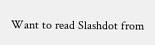Want to read Slashdot from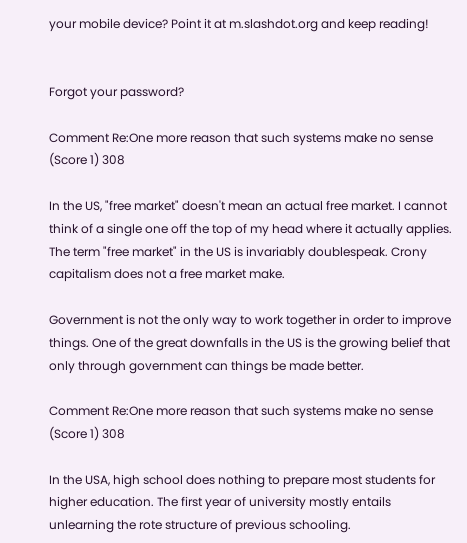your mobile device? Point it at m.slashdot.org and keep reading!


Forgot your password?

Comment Re:One more reason that such systems make no sense (Score 1) 308

In the US, "free market" doesn't mean an actual free market. I cannot think of a single one off the top of my head where it actually applies. The term "free market" in the US is invariably doublespeak. Crony capitalism does not a free market make.

Government is not the only way to work together in order to improve things. One of the great downfalls in the US is the growing belief that only through government can things be made better.

Comment Re:One more reason that such systems make no sense (Score 1) 308

In the USA, high school does nothing to prepare most students for higher education. The first year of university mostly entails unlearning the rote structure of previous schooling.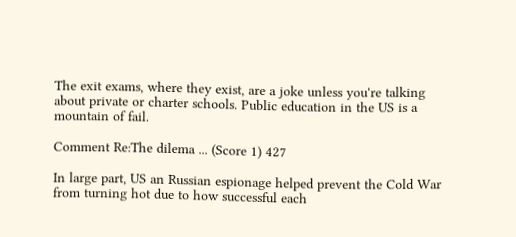The exit exams, where they exist, are a joke unless you're talking about private or charter schools. Public education in the US is a mountain of fail.

Comment Re:The dilema ... (Score 1) 427

In large part, US an Russian espionage helped prevent the Cold War from turning hot due to how successful each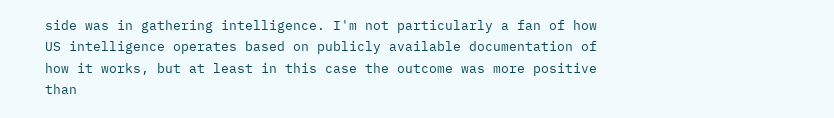side was in gathering intelligence. I'm not particularly a fan of how US intelligence operates based on publicly available documentation of how it works, but at least in this case the outcome was more positive than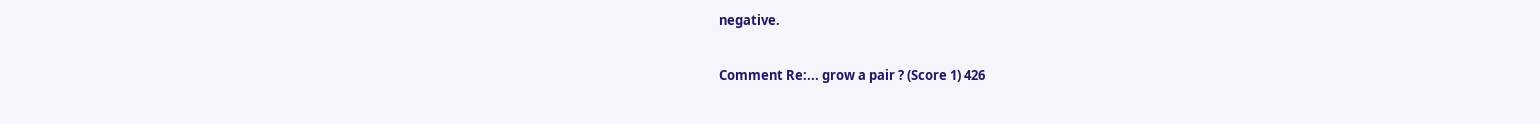negative.

Comment Re:... grow a pair ? (Score 1) 426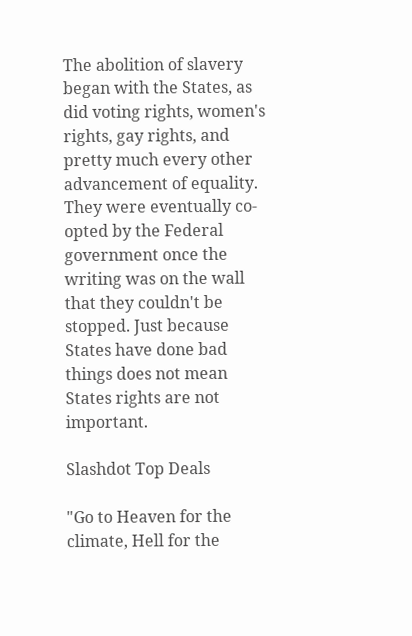The abolition of slavery began with the States, as did voting rights, women's rights, gay rights, and pretty much every other advancement of equality. They were eventually co-opted by the Federal government once the writing was on the wall that they couldn't be stopped. Just because States have done bad things does not mean States rights are not important.

Slashdot Top Deals

"Go to Heaven for the climate, Hell for the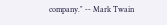company." -- Mark Twain